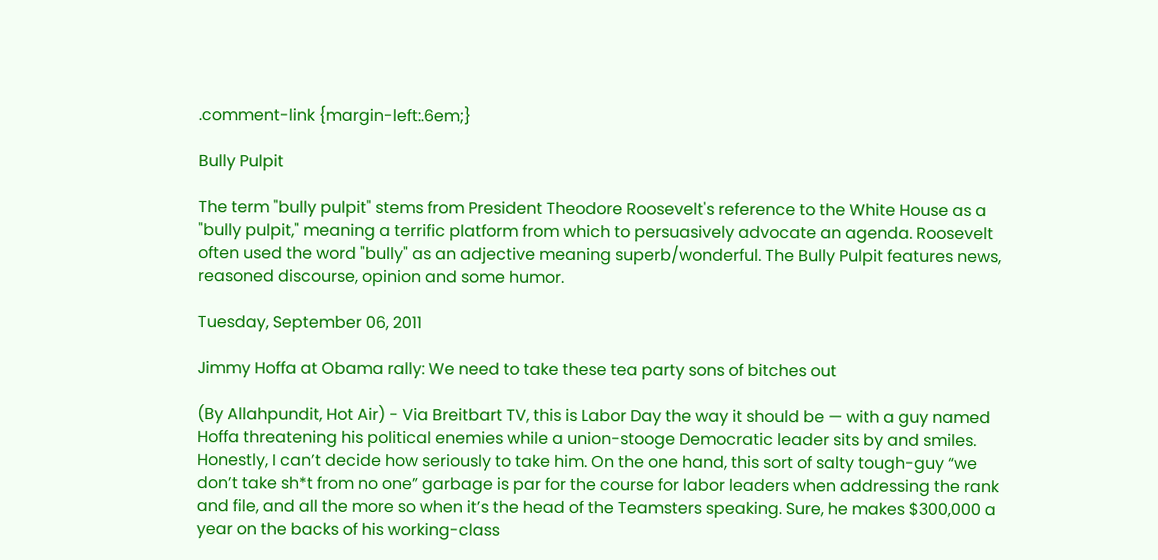.comment-link {margin-left:.6em;}

Bully Pulpit

The term "bully pulpit" stems from President Theodore Roosevelt's reference to the White House as a "bully pulpit," meaning a terrific platform from which to persuasively advocate an agenda. Roosevelt often used the word "bully" as an adjective meaning superb/wonderful. The Bully Pulpit features news, reasoned discourse, opinion and some humor.

Tuesday, September 06, 2011

Jimmy Hoffa at Obama rally: We need to take these tea party sons of bitches out

(By Allahpundit, Hot Air) - Via Breitbart TV, this is Labor Day the way it should be — with a guy named Hoffa threatening his political enemies while a union-stooge Democratic leader sits by and smiles. Honestly, I can’t decide how seriously to take him. On the one hand, this sort of salty tough-guy “we don’t take sh*t from no one” garbage is par for the course for labor leaders when addressing the rank and file, and all the more so when it’s the head of the Teamsters speaking. Sure, he makes $300,000 a year on the backs of his working-class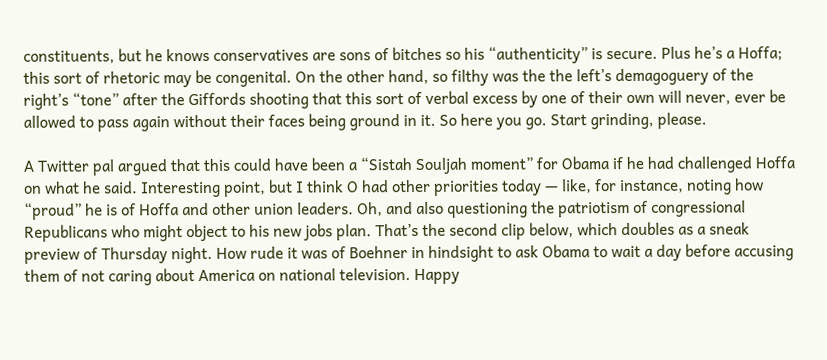constituents, but he knows conservatives are sons of bitches so his “authenticity” is secure. Plus he’s a Hoffa; this sort of rhetoric may be congenital. On the other hand, so filthy was the the left’s demagoguery of the right’s “tone” after the Giffords shooting that this sort of verbal excess by one of their own will never, ever be allowed to pass again without their faces being ground in it. So here you go. Start grinding, please.

A Twitter pal argued that this could have been a “Sistah Souljah moment” for Obama if he had challenged Hoffa on what he said. Interesting point, but I think O had other priorities today — like, for instance, noting how “proud” he is of Hoffa and other union leaders. Oh, and also questioning the patriotism of congressional Republicans who might object to his new jobs plan. That’s the second clip below, which doubles as a sneak preview of Thursday night. How rude it was of Boehner in hindsight to ask Obama to wait a day before accusing them of not caring about America on national television. Happy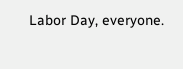Labor Day, everyone.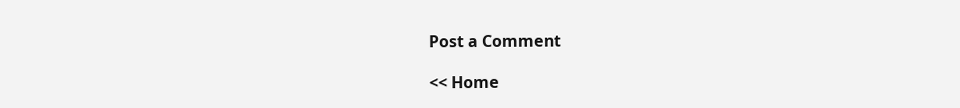Post a Comment

<< Home